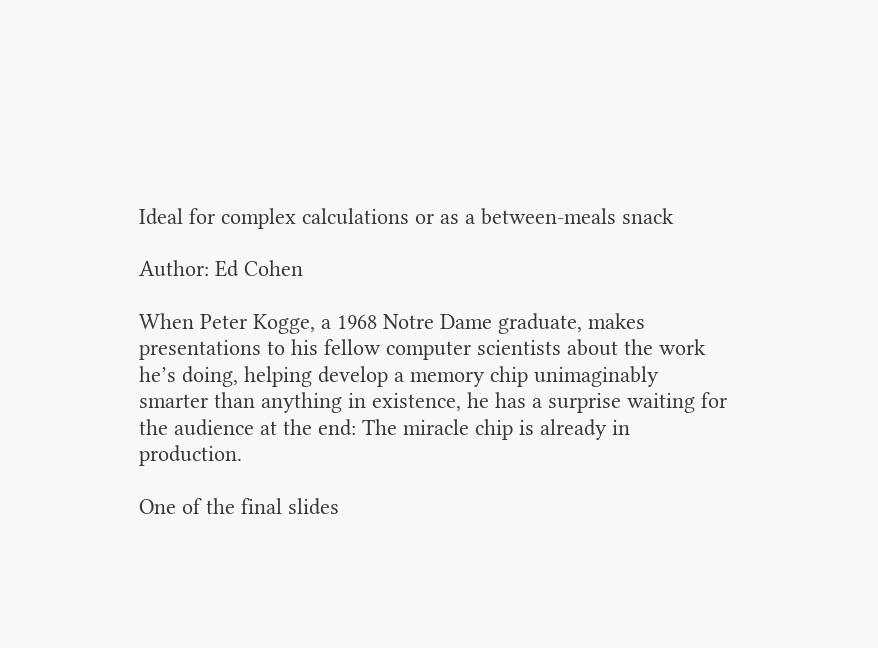Ideal for complex calculations or as a between-meals snack

Author: Ed Cohen

When Peter Kogge, a 1968 Notre Dame graduate, makes presentations to his fellow computer scientists about the work he’s doing, helping develop a memory chip unimaginably smarter than anything in existence, he has a surprise waiting for the audience at the end: The miracle chip is already in production.

One of the final slides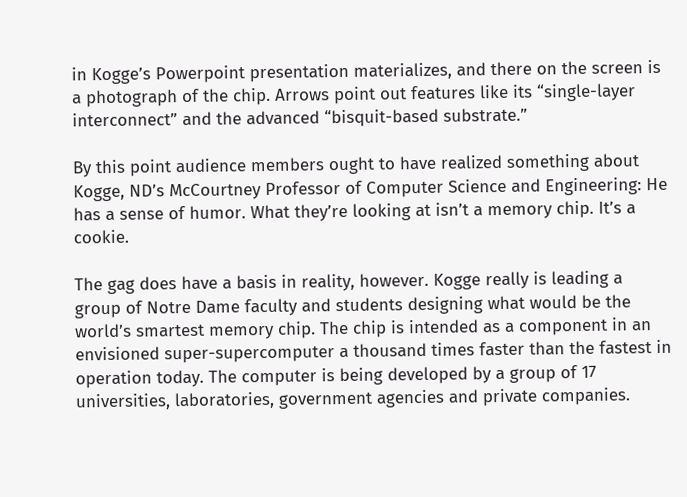in Kogge’s Powerpoint presentation materializes, and there on the screen is a photograph of the chip. Arrows point out features like its “single-layer interconnect” and the advanced “bisquit-based substrate.”

By this point audience members ought to have realized something about Kogge, ND’s McCourtney Professor of Computer Science and Engineering: He has a sense of humor. What they’re looking at isn’t a memory chip. It’s a cookie.

The gag does have a basis in reality, however. Kogge really is leading a group of Notre Dame faculty and students designing what would be the world’s smartest memory chip. The chip is intended as a component in an envisioned super-supercomputer a thousand times faster than the fastest in operation today. The computer is being developed by a group of 17 universities, laboratories, government agencies and private companies.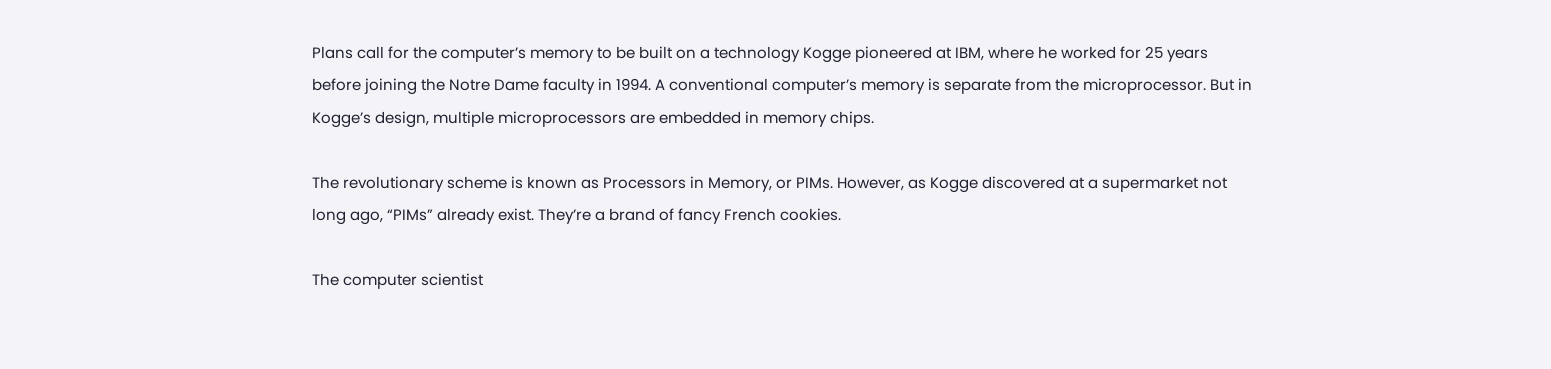Plans call for the computer’s memory to be built on a technology Kogge pioneered at IBM, where he worked for 25 years before joining the Notre Dame faculty in 1994. A conventional computer’s memory is separate from the microprocessor. But in Kogge’s design, multiple microprocessors are embedded in memory chips.

The revolutionary scheme is known as Processors in Memory, or PIMs. However, as Kogge discovered at a supermarket not long ago, “PIMs” already exist. They’re a brand of fancy French cookies.

The computer scientist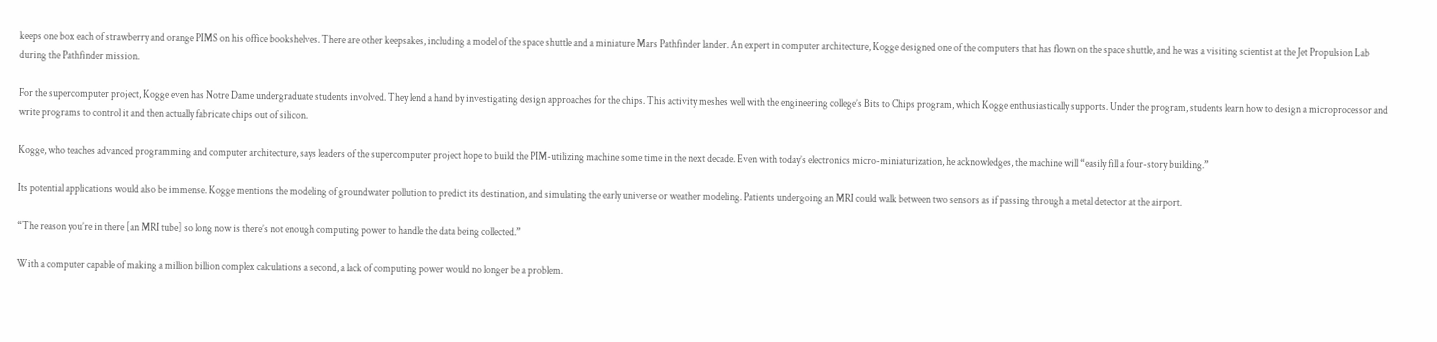keeps one box each of strawberry and orange PIMS on his office bookshelves. There are other keepsakes, including a model of the space shuttle and a miniature Mars Pathfinder lander. An expert in computer architecture, Kogge designed one of the computers that has flown on the space shuttle, and he was a visiting scientist at the Jet Propulsion Lab during the Pathfinder mission.

For the supercomputer project, Kogge even has Notre Dame undergraduate students involved. They lend a hand by investigating design approaches for the chips. This activity meshes well with the engineering college’s Bits to Chips program, which Kogge enthusiastically supports. Under the program, students learn how to design a microprocessor and write programs to control it and then actually fabricate chips out of silicon.

Kogge, who teaches advanced programming and computer architecture, says leaders of the supercomputer project hope to build the PIM-utilizing machine some time in the next decade. Even with today’s electronics micro-miniaturization, he acknowledges, the machine will “easily fill a four-story building.”

Its potential applications would also be immense. Kogge mentions the modeling of groundwater pollution to predict its destination, and simulating the early universe or weather modeling. Patients undergoing an MRI could walk between two sensors as if passing through a metal detector at the airport.

“The reason you’re in there [an MRI tube] so long now is there’s not enough computing power to handle the data being collected.”

With a computer capable of making a million billion complex calculations a second, a lack of computing power would no longer be a problem.